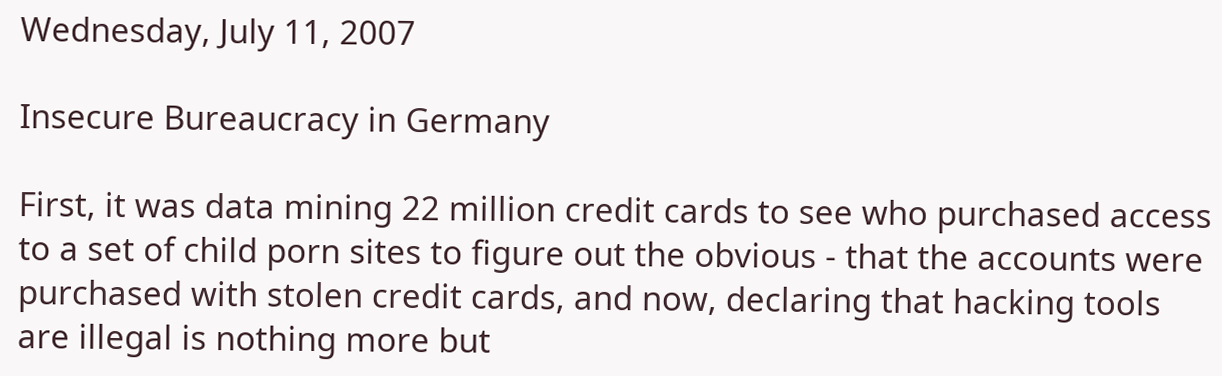Wednesday, July 11, 2007

Insecure Bureaucracy in Germany

First, it was data mining 22 million credit cards to see who purchased access to a set of child porn sites to figure out the obvious - that the accounts were purchased with stolen credit cards, and now, declaring that hacking tools are illegal is nothing more but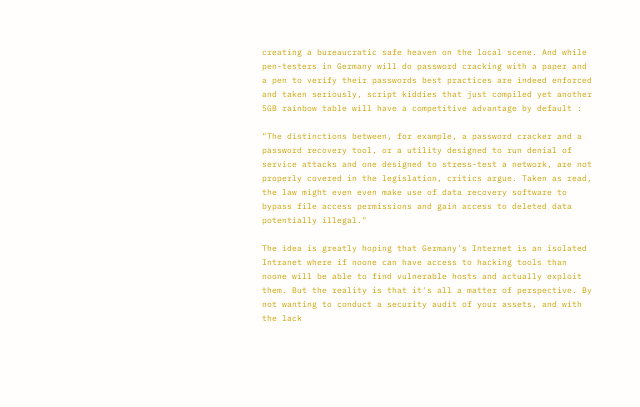creating a bureaucratic safe heaven on the local scene. And while pen-testers in Germany will do password cracking with a paper and a pen to verify their passwords best practices are indeed enforced and taken seriously, script kiddies that just compiled yet another 5GB rainbow table will have a competitive advantage by default :

"The distinctions between, for example, a password cracker and a password recovery tool, or a utility designed to run denial of service attacks and one designed to stress-test a network, are not properly covered in the legislation, critics argue. Taken as read, the law might even even make use of data recovery software to bypass file access permissions and gain access to deleted data potentially illegal."

The idea is greatly hoping that Germany's Internet is an isolated Intranet where if noone can have access to hacking tools than noone will be able to find vulnerable hosts and actually exploit them. But the reality is that it's all a matter of perspective. By not wanting to conduct a security audit of your assets, and with the lack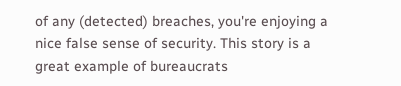of any (detected) breaches, you're enjoying a nice false sense of security. This story is a great example of bureaucrats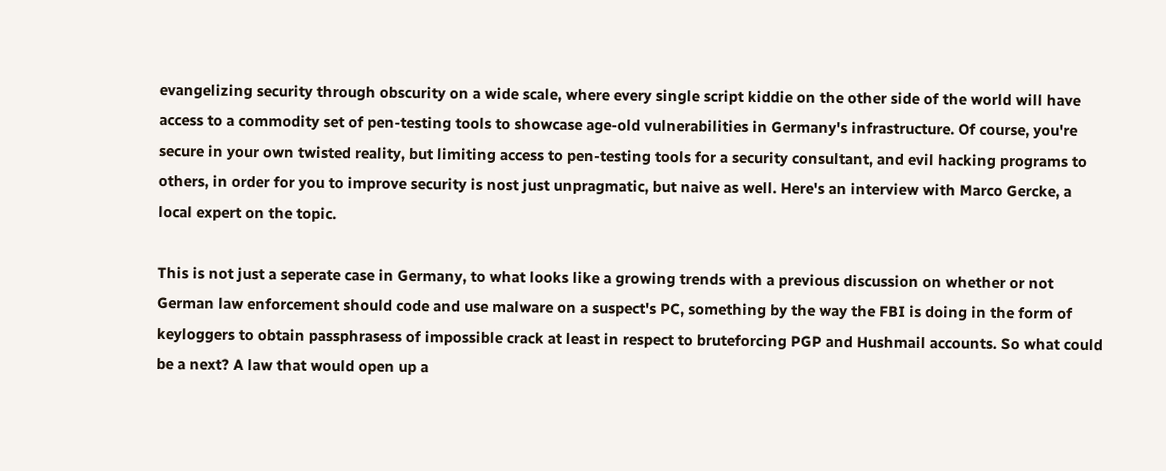evangelizing security through obscurity on a wide scale, where every single script kiddie on the other side of the world will have access to a commodity set of pen-testing tools to showcase age-old vulnerabilities in Germany's infrastructure. Of course, you're secure in your own twisted reality, but limiting access to pen-testing tools for a security consultant, and evil hacking programs to others, in order for you to improve security is nost just unpragmatic, but naive as well. Here's an interview with Marco Gercke, a local expert on the topic.

This is not just a seperate case in Germany, to what looks like a growing trends with a previous discussion on whether or not German law enforcement should code and use malware on a suspect's PC, something by the way the FBI is doing in the form of keyloggers to obtain passphrasess of impossible crack at least in respect to bruteforcing PGP and Hushmail accounts. So what could be a next? A law that would open up a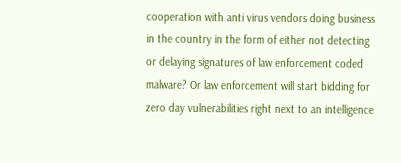cooperation with anti virus vendors doing business in the country in the form of either not detecting or delaying signatures of law enforcement coded malware? Or law enforcement will start bidding for zero day vulnerabilities right next to an intelligence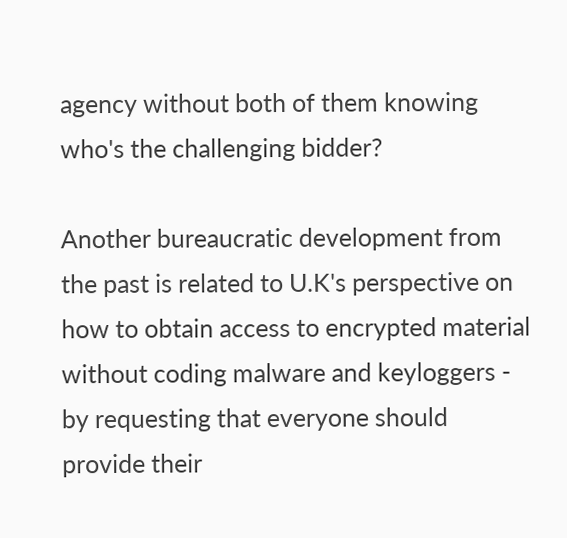agency without both of them knowing who's the challenging bidder?

Another bureaucratic development from the past is related to U.K's perspective on how to obtain access to encrypted material without coding malware and keyloggers - by requesting that everyone should provide their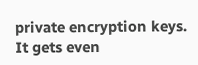private encryption keys. It gets even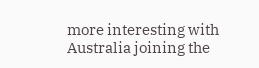more interesting with Australia joining the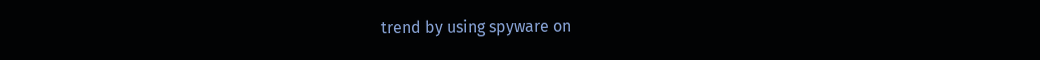trend by using spyware on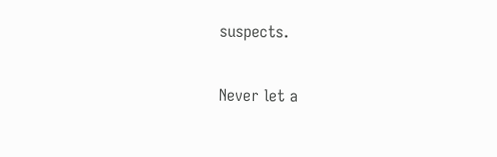suspects.

Never let a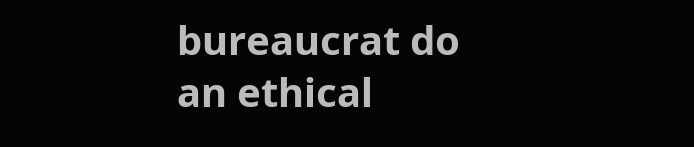bureaucrat do an ethical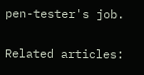pen-tester's job.

Related articles: